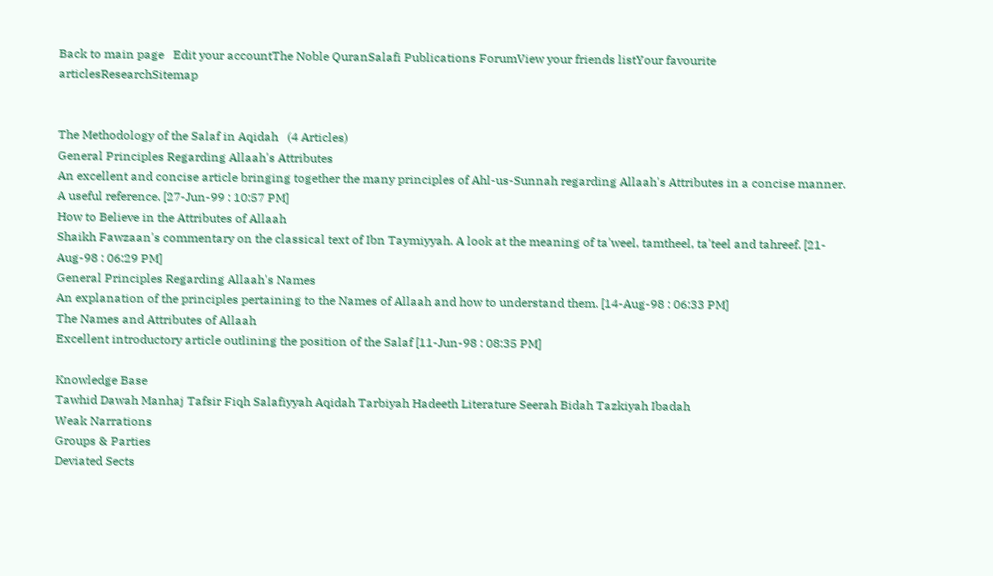Back to main page   Edit your accountThe Noble QuranSalafi Publications ForumView your friends listYour favourite articlesResearchSitemap


The Methodology of the Salaf in Aqidah   (4 Articles)
General Principles Regarding Allaah's Attributes
An excellent and concise article bringing together the many principles of Ahl-us-Sunnah regarding Allaah's Attributes in a concise manner. A useful reference. [27-Jun-99 : 10:57 PM]
How to Believe in the Attributes of Allaah
Shaikh Fawzaan's commentary on the classical text of Ibn Taymiyyah. A look at the meaning of ta'weel, tamtheel, ta'teel and tahreef. [21-Aug-98 : 06:29 PM]
General Principles Regarding Allaah's Names
An explanation of the principles pertaining to the Names of Allaah and how to understand them. [14-Aug-98 : 06:33 PM]
The Names and Attributes of Allaah
Excellent introductory article outlining the position of the Salaf [11-Jun-98 : 08:35 PM]

Knowledge Base
Tawhid Dawah Manhaj Tafsir Fiqh Salafiyyah Aqidah Tarbiyah Hadeeth Literature Seerah Bidah Tazkiyah Ibadah
Weak Narrations
Groups & Parties
Deviated Sects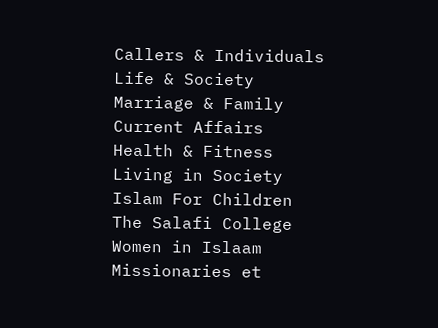Callers & Individuals
Life & Society
Marriage & Family
Current Affairs
Health & Fitness
Living in Society
Islam For Children
The Salafi College
Women in Islaam
Missionaries et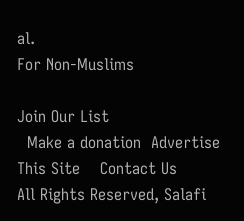al.
For Non-Muslims

Join Our List
  Make a donation  Advertise This Site    Contact Us
All Rights Reserved, Salafi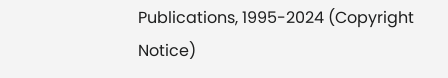Publications, 1995-2024 (Copyright Notice)